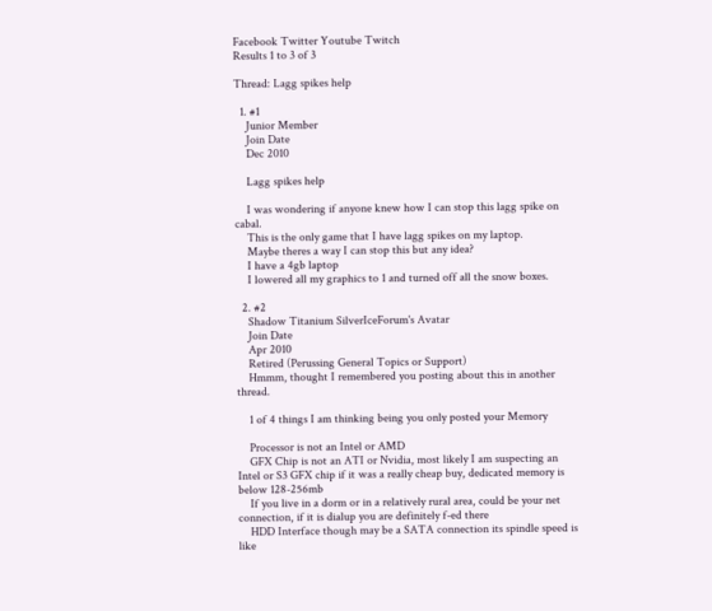Facebook Twitter Youtube Twitch
Results 1 to 3 of 3

Thread: Lagg spikes help

  1. #1
    Junior Member
    Join Date
    Dec 2010

    Lagg spikes help

    I was wondering if anyone knew how I can stop this lagg spike on cabal.
    This is the only game that I have lagg spikes on my laptop.
    Maybe theres a way I can stop this but any idea?
    I have a 4gb laptop
    I lowered all my graphics to 1 and turned off all the snow boxes.

  2. #2
    Shadow Titanium SilverIceForum's Avatar
    Join Date
    Apr 2010
    Retired (Perussing General Topics or Support)
    Hmmm, thought I remembered you posting about this in another thread.

    1 of 4 things I am thinking being you only posted your Memory

    Processor is not an Intel or AMD
    GFX Chip is not an ATI or Nvidia, most likely I am suspecting an Intel or S3 GFX chip if it was a really cheap buy, dedicated memory is below 128-256mb
    If you live in a dorm or in a relatively rural area, could be your net connection, if it is dialup you are definitely f-ed there
    HDD Interface though may be a SATA connection its spindle speed is like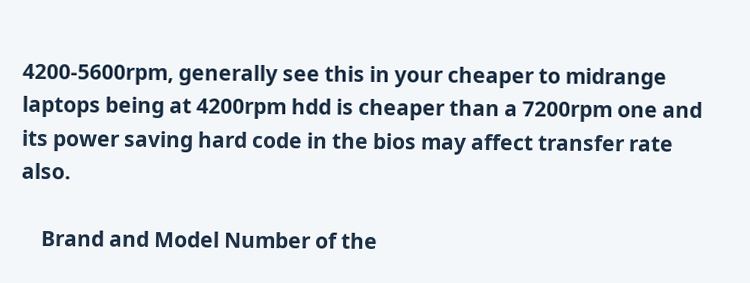4200-5600rpm, generally see this in your cheaper to midrange laptops being at 4200rpm hdd is cheaper than a 7200rpm one and its power saving hard code in the bios may affect transfer rate also.

    Brand and Model Number of the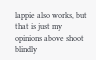lappie also works, but that is just my opinions above shoot blindly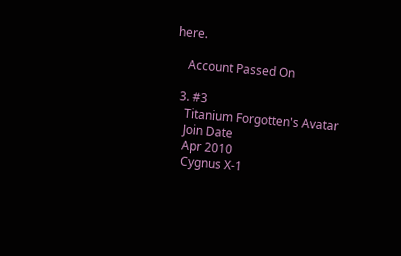here.

    Account Passed On

  3. #3
    Titanium Forgotten's Avatar
    Join Date
    Apr 2010
    Cygnus X-1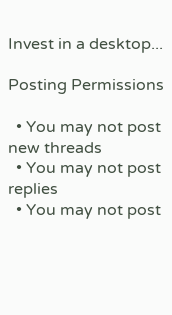Invest in a desktop...

Posting Permissions

  • You may not post new threads
  • You may not post replies
  • You may not post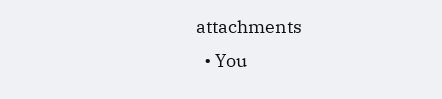attachments
  • You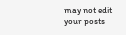may not edit your posts